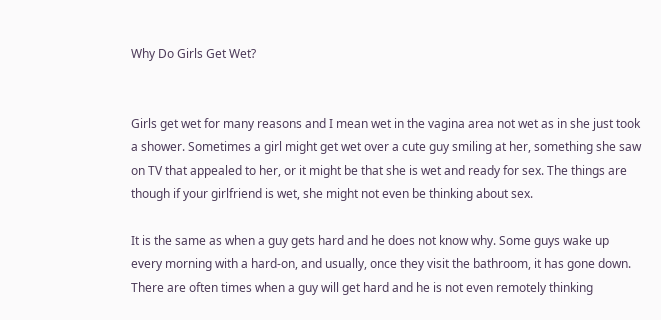Why Do Girls Get Wet?


Girls get wet for many reasons and I mean wet in the vagina area not wet as in she just took a shower. Sometimes a girl might get wet over a cute guy smiling at her, something she saw on TV that appealed to her, or it might be that she is wet and ready for sex. The things are though if your girlfriend is wet, she might not even be thinking about sex.

It is the same as when a guy gets hard and he does not know why. Some guys wake up every morning with a hard-on, and usually, once they visit the bathroom, it has gone down. There are often times when a guy will get hard and he is not even remotely thinking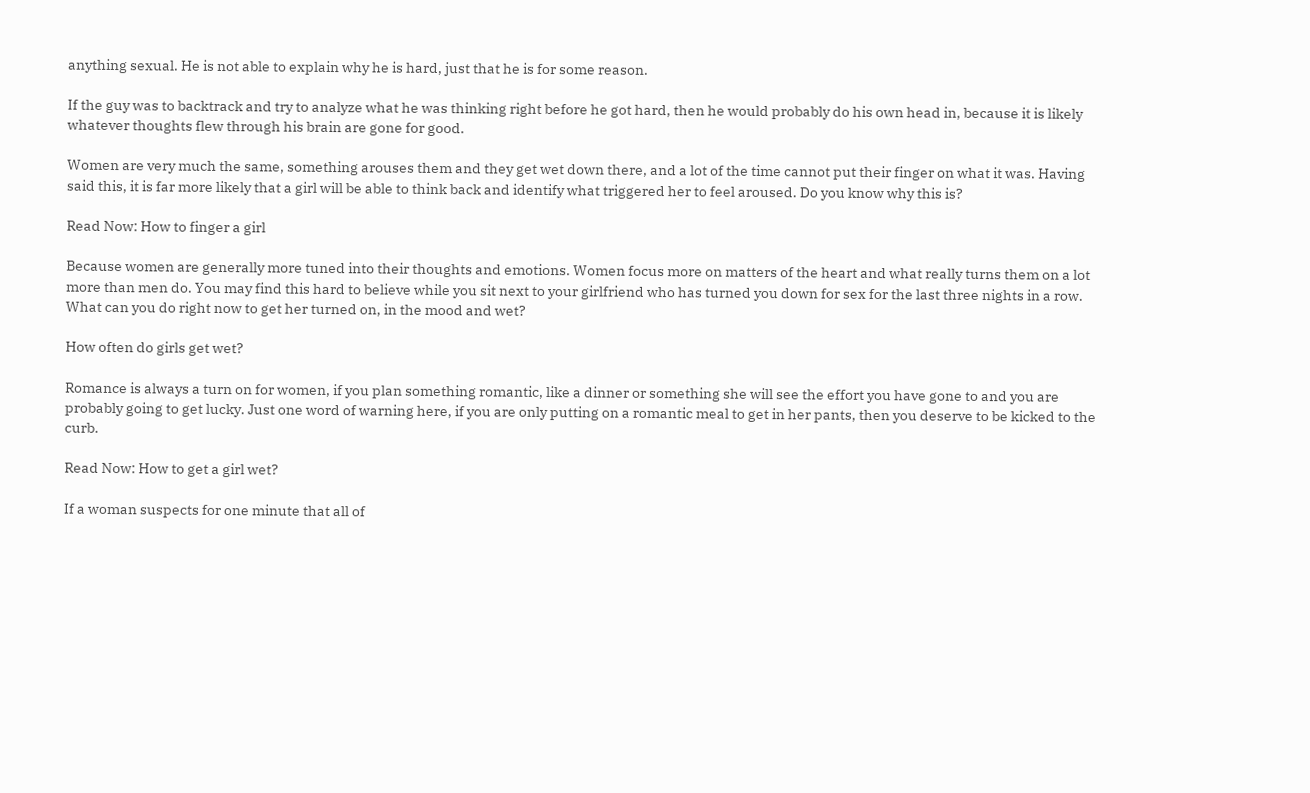anything sexual. He is not able to explain why he is hard, just that he is for some reason.

If the guy was to backtrack and try to analyze what he was thinking right before he got hard, then he would probably do his own head in, because it is likely whatever thoughts flew through his brain are gone for good.

Women are very much the same, something arouses them and they get wet down there, and a lot of the time cannot put their finger on what it was. Having said this, it is far more likely that a girl will be able to think back and identify what triggered her to feel aroused. Do you know why this is?

Read Now: How to finger a girl

Because women are generally more tuned into their thoughts and emotions. Women focus more on matters of the heart and what really turns them on a lot more than men do. You may find this hard to believe while you sit next to your girlfriend who has turned you down for sex for the last three nights in a row. What can you do right now to get her turned on, in the mood and wet?

How often do girls get wet?

Romance is always a turn on for women, if you plan something romantic, like a dinner or something she will see the effort you have gone to and you are probably going to get lucky. Just one word of warning here, if you are only putting on a romantic meal to get in her pants, then you deserve to be kicked to the curb.

Read Now: How to get a girl wet?

If a woman suspects for one minute that all of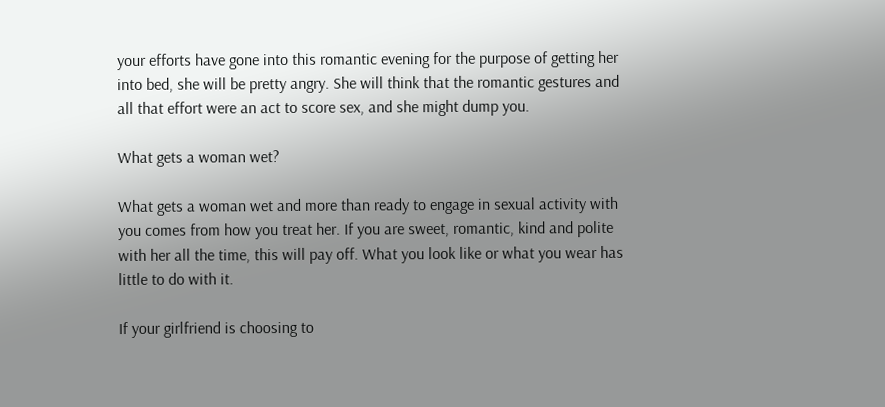your efforts have gone into this romantic evening for the purpose of getting her into bed, she will be pretty angry. She will think that the romantic gestures and all that effort were an act to score sex, and she might dump you.

What gets a woman wet?

What gets a woman wet and more than ready to engage in sexual activity with you comes from how you treat her. If you are sweet, romantic, kind and polite with her all the time, this will pay off. What you look like or what you wear has little to do with it.

If your girlfriend is choosing to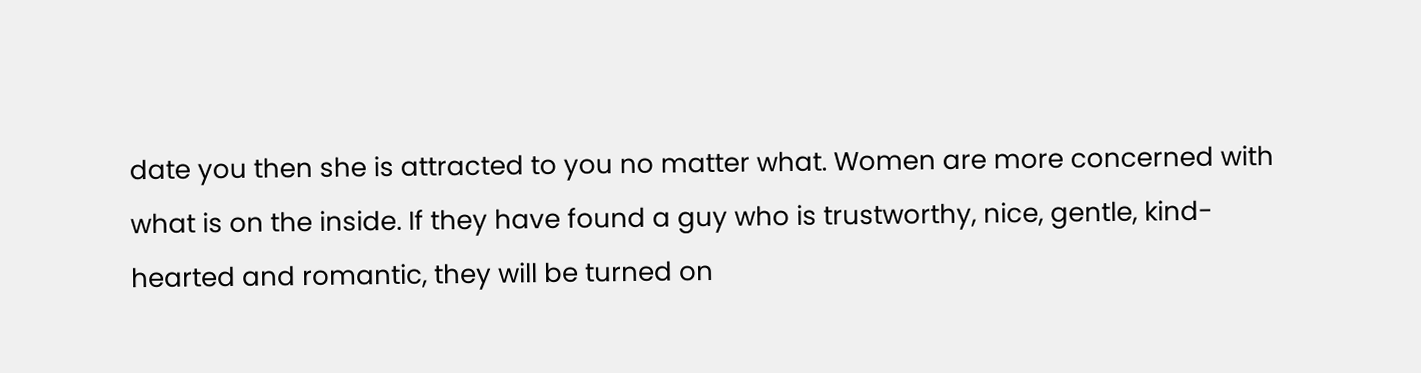date you then she is attracted to you no matter what. Women are more concerned with what is on the inside. If they have found a guy who is trustworthy, nice, gentle, kind-hearted and romantic, they will be turned on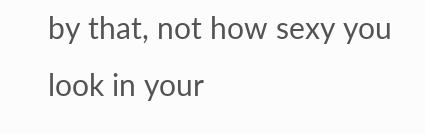by that, not how sexy you look in your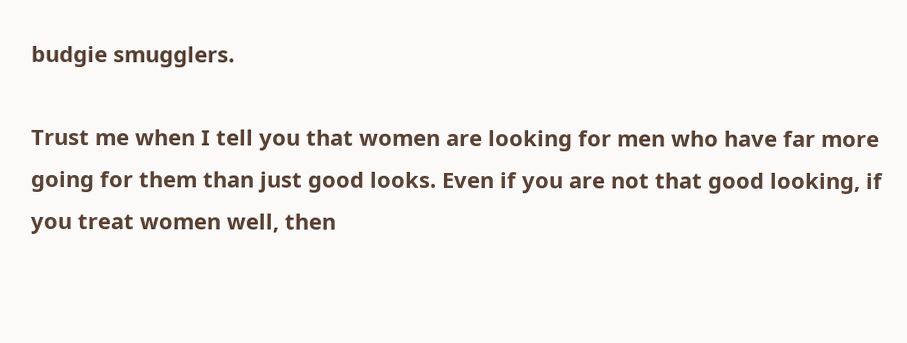budgie smugglers.

Trust me when I tell you that women are looking for men who have far more going for them than just good looks. Even if you are not that good looking, if you treat women well, then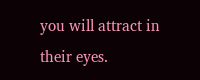you will attract in their eyes.